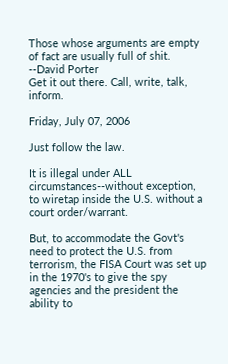Those whose arguments are empty of fact are usually full of shit. --David Porter
Get it out there. Call, write, talk, inform.

Friday, July 07, 2006

Just follow the law.

It is illegal under ALL circumstances--without exception, to wiretap inside the U.S. without a court order/warrant.

But, to accommodate the Govt's need to protect the U.S. from terrorism, the FISA Court was set up in the 1970's to give the spy agencies and the president the ability to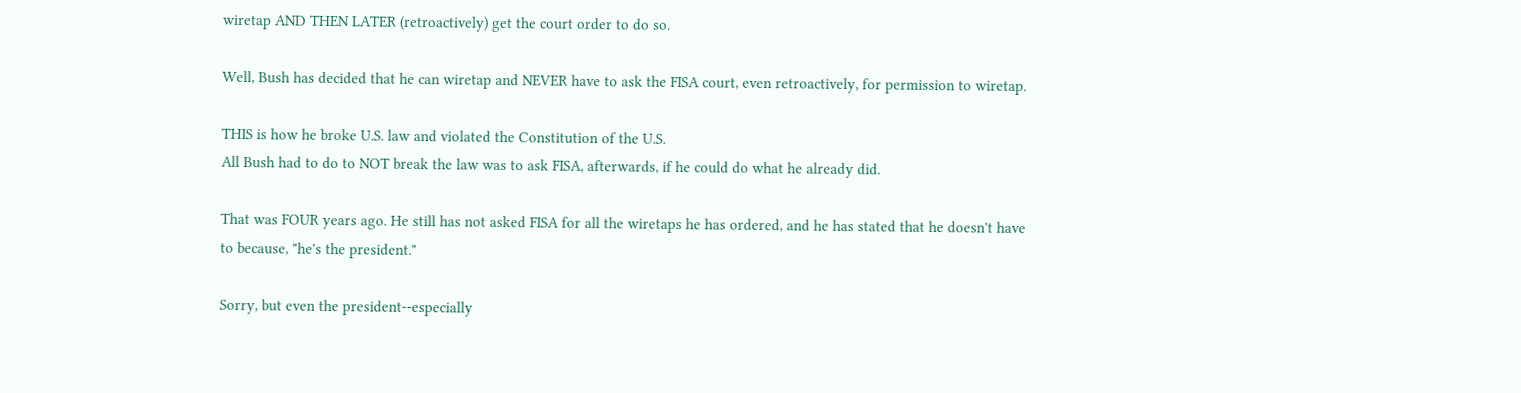wiretap AND THEN LATER (retroactively) get the court order to do so.

Well, Bush has decided that he can wiretap and NEVER have to ask the FISA court, even retroactively, for permission to wiretap.

THIS is how he broke U.S. law and violated the Constitution of the U.S.
All Bush had to do to NOT break the law was to ask FISA, afterwards, if he could do what he already did.

That was FOUR years ago. He still has not asked FISA for all the wiretaps he has ordered, and he has stated that he doesn't have to because, "he's the president."

Sorry, but even the president--especially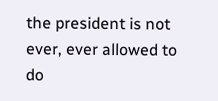the president is not ever, ever allowed to do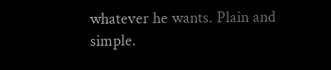whatever he wants. Plain and simple.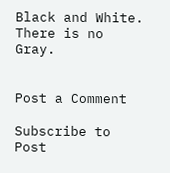Black and White. There is no Gray.


Post a Comment

Subscribe to Post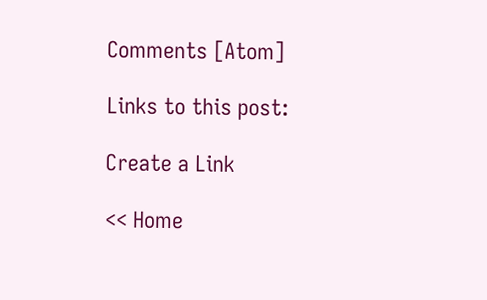Comments [Atom]

Links to this post:

Create a Link

<< Home